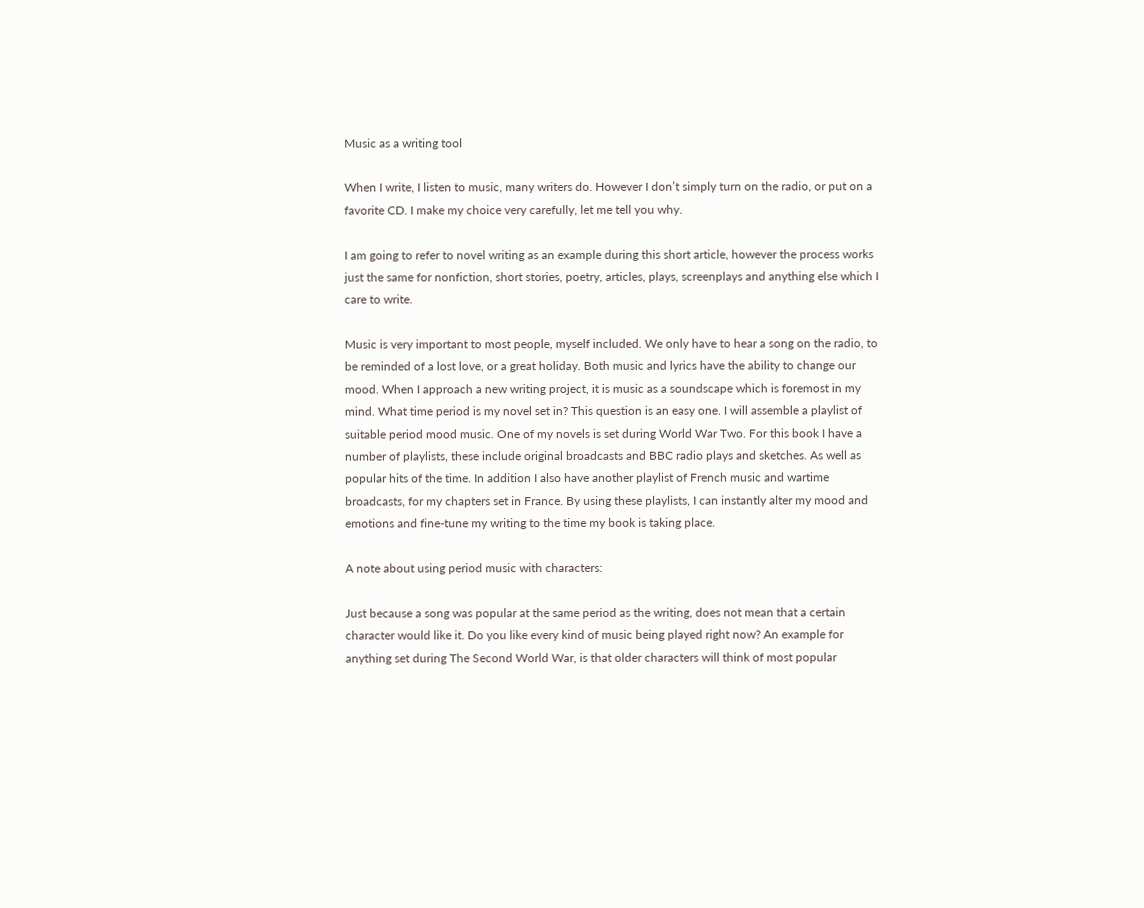Music as a writing tool

When I write, I listen to music, many writers do. However I don’t simply turn on the radio, or put on a favorite CD. I make my choice very carefully, let me tell you why.

I am going to refer to novel writing as an example during this short article, however the process works just the same for nonfiction, short stories, poetry, articles, plays, screenplays and anything else which I care to write.

Music is very important to most people, myself included. We only have to hear a song on the radio, to be reminded of a lost love, or a great holiday. Both music and lyrics have the ability to change our mood. When I approach a new writing project, it is music as a soundscape which is foremost in my mind. What time period is my novel set in? This question is an easy one. I will assemble a playlist of suitable period mood music. One of my novels is set during World War Two. For this book I have a number of playlists, these include original broadcasts and BBC radio plays and sketches. As well as popular hits of the time. In addition I also have another playlist of French music and wartime broadcasts, for my chapters set in France. By using these playlists, I can instantly alter my mood and emotions and fine-tune my writing to the time my book is taking place.

A note about using period music with characters:

Just because a song was popular at the same period as the writing, does not mean that a certain character would like it. Do you like every kind of music being played right now? An example for anything set during The Second World War, is that older characters will think of most popular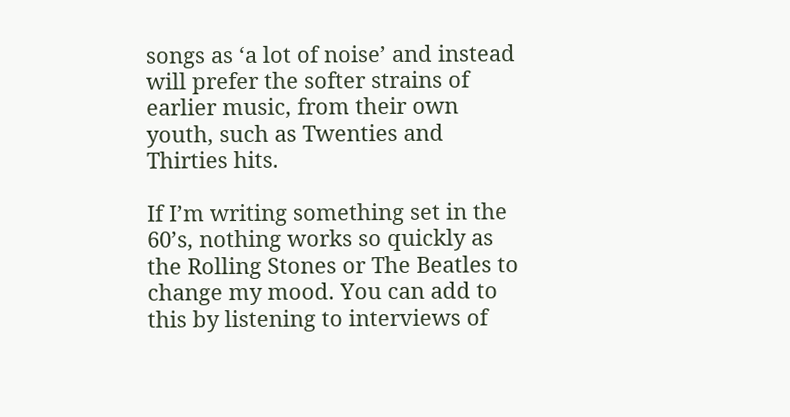songs as ‘a lot of noise’ and instead will prefer the softer strains of earlier music, from their own youth, such as Twenties and Thirties hits.

If I’m writing something set in the 60’s, nothing works so quickly as the Rolling Stones or The Beatles to change my mood. You can add to this by listening to interviews of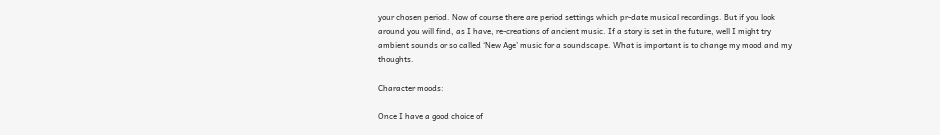your chosen period. Now of course there are period settings which pr-date musical recordings. But if you look around you will find, as I have, re-creations of ancient music. If a story is set in the future, well I might try ambient sounds or so called ‘New Age’ music for a soundscape. What is important is to change my mood and my thoughts.

Character moods:

Once I have a good choice of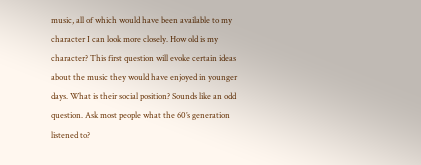music, all of which would have been available to my character I can look more closely. How old is my character? This first question will evoke certain ideas about the music they would have enjoyed in younger days. What is their social position? Sounds like an odd question. Ask most people what the 60’s generation listened to?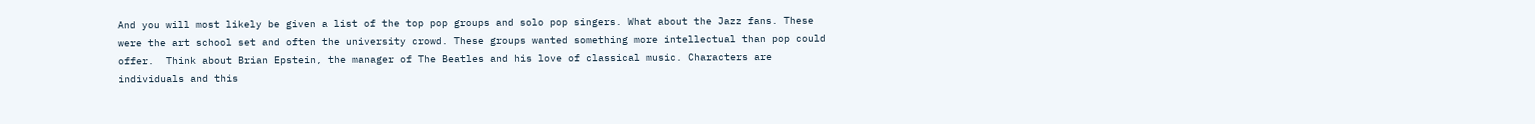And you will most likely be given a list of the top pop groups and solo pop singers. What about the Jazz fans. These were the art school set and often the university crowd. These groups wanted something more intellectual than pop could offer.  Think about Brian Epstein, the manager of The Beatles and his love of classical music. Characters are individuals and this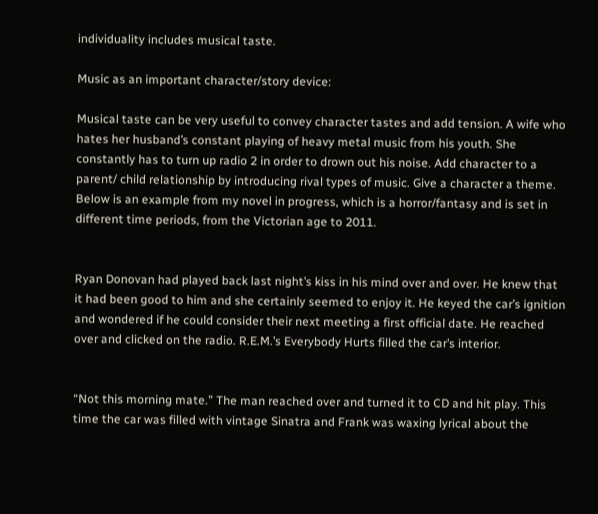individuality includes musical taste.

Music as an important character/story device:

Musical taste can be very useful to convey character tastes and add tension. A wife who hates her husband’s constant playing of heavy metal music from his youth. She constantly has to turn up radio 2 in order to drown out his noise. Add character to a parent/ child relationship by introducing rival types of music. Give a character a theme. Below is an example from my novel in progress, which is a horror/fantasy and is set in different time periods, from the Victorian age to 2011.


Ryan Donovan had played back last night’s kiss in his mind over and over. He knew that it had been good to him and she certainly seemed to enjoy it. He keyed the car’s ignition and wondered if he could consider their next meeting a first official date. He reached over and clicked on the radio. R.E.M.’s Everybody Hurts filled the car’s interior.


“Not this morning mate.” The man reached over and turned it to CD and hit play. This time the car was filled with vintage Sinatra and Frank was waxing lyrical about the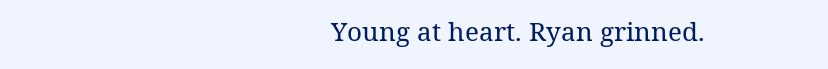Young at heart. Ryan grinned.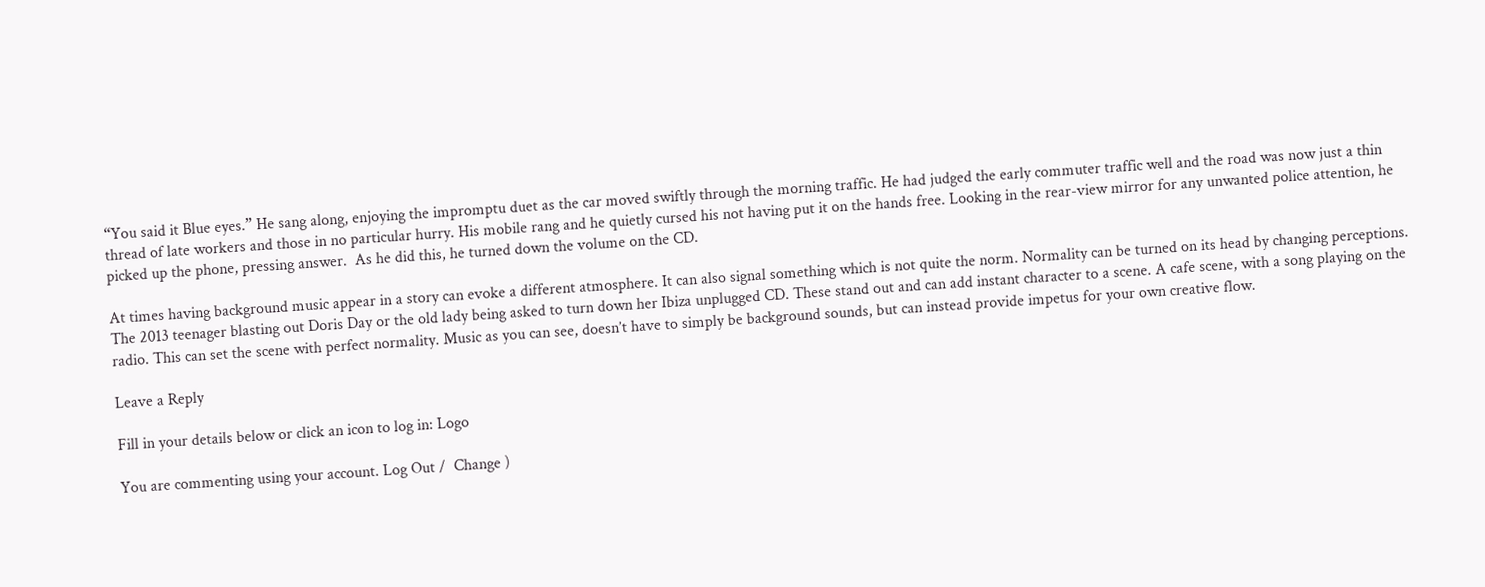“You said it Blue eyes.” He sang along, enjoying the impromptu duet as the car moved swiftly through the morning traffic. He had judged the early commuter traffic well and the road was now just a thin thread of late workers and those in no particular hurry. His mobile rang and he quietly cursed his not having put it on the hands free. Looking in the rear-view mirror for any unwanted police attention, he picked up the phone, pressing answer.  As he did this, he turned down the volume on the CD.

At times having background music appear in a story can evoke a different atmosphere. It can also signal something which is not quite the norm. Normality can be turned on its head by changing perceptions. The 2013 teenager blasting out Doris Day or the old lady being asked to turn down her Ibiza unplugged CD. These stand out and can add instant character to a scene. A cafe scene, with a song playing on the radio. This can set the scene with perfect normality. Music as you can see, doesn’t have to simply be background sounds, but can instead provide impetus for your own creative flow.

Leave a Reply

Fill in your details below or click an icon to log in: Logo

You are commenting using your account. Log Out /  Change )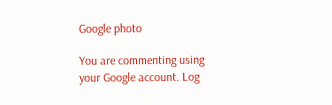Google photo

You are commenting using your Google account. Log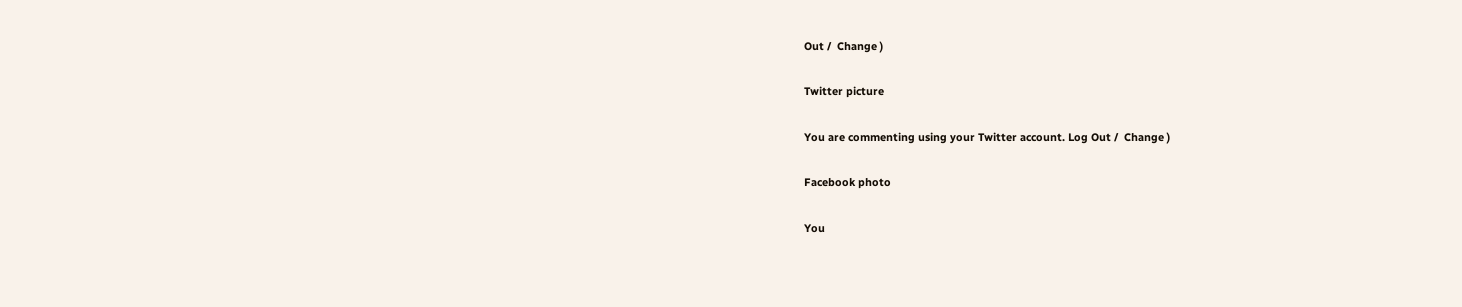Out /  Change )

Twitter picture

You are commenting using your Twitter account. Log Out /  Change )

Facebook photo

You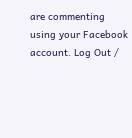are commenting using your Facebook account. Log Out /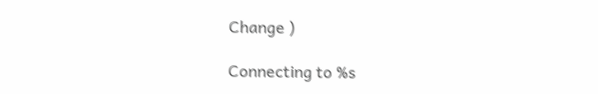Change )

Connecting to %s